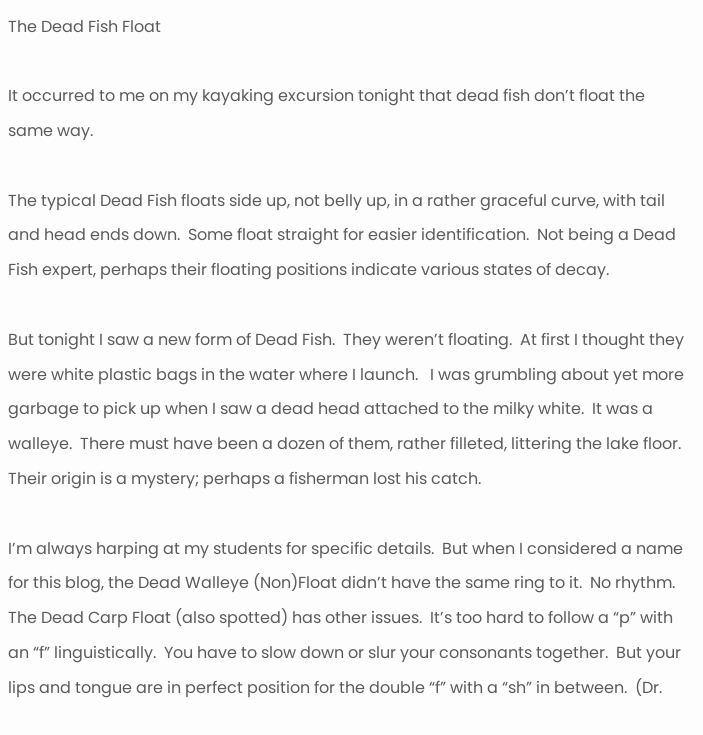The Dead Fish Float

It occurred to me on my kayaking excursion tonight that dead fish don’t float the same way.

The typical Dead Fish floats side up, not belly up, in a rather graceful curve, with tail and head ends down.  Some float straight for easier identification.  Not being a Dead Fish expert, perhaps their floating positions indicate various states of decay.

But tonight I saw a new form of Dead Fish.  They weren’t floating.  At first I thought they were white plastic bags in the water where I launch.   I was grumbling about yet more garbage to pick up when I saw a dead head attached to the milky white.  It was a walleye.  There must have been a dozen of them, rather filleted, littering the lake floor.   Their origin is a mystery; perhaps a fisherman lost his catch.

I’m always harping at my students for specific details.  But when I considered a name for this blog, the Dead Walleye (Non)Float didn’t have the same ring to it.  No rhythm.  The Dead Carp Float (also spotted) has other issues.  It’s too hard to follow a “p” with an “f” linguistically.  You have to slow down or slur your consonants together.  But your lips and tongue are in perfect position for the double “f” with a “sh” in between.  (Dr.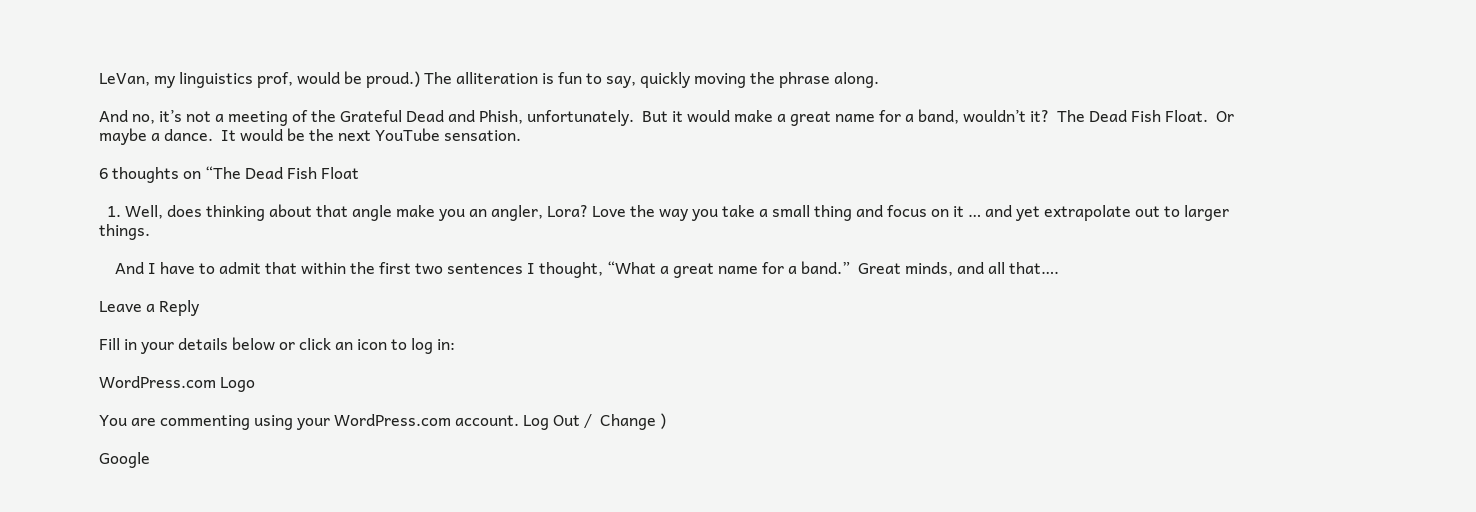LeVan, my linguistics prof, would be proud.) The alliteration is fun to say, quickly moving the phrase along.

And no, it’s not a meeting of the Grateful Dead and Phish, unfortunately.  But it would make a great name for a band, wouldn’t it?  The Dead Fish Float.  Or maybe a dance.  It would be the next YouTube sensation.

6 thoughts on “The Dead Fish Float

  1. Well, does thinking about that angle make you an angler, Lora? Love the way you take a small thing and focus on it … and yet extrapolate out to larger things.

    And I have to admit that within the first two sentences I thought, “What a great name for a band.”  Great minds, and all that….

Leave a Reply

Fill in your details below or click an icon to log in:

WordPress.com Logo

You are commenting using your WordPress.com account. Log Out /  Change )

Google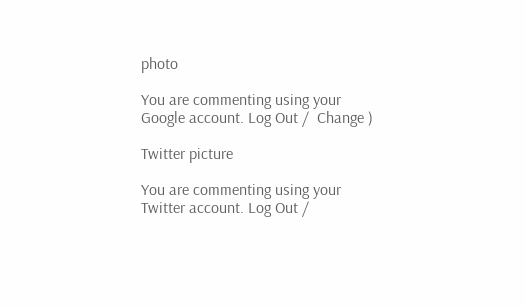photo

You are commenting using your Google account. Log Out /  Change )

Twitter picture

You are commenting using your Twitter account. Log Out /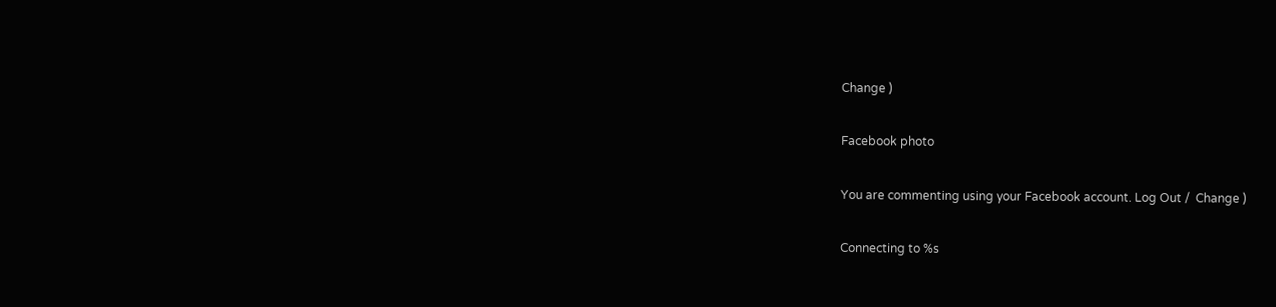Change )

Facebook photo

You are commenting using your Facebook account. Log Out /  Change )

Connecting to %s